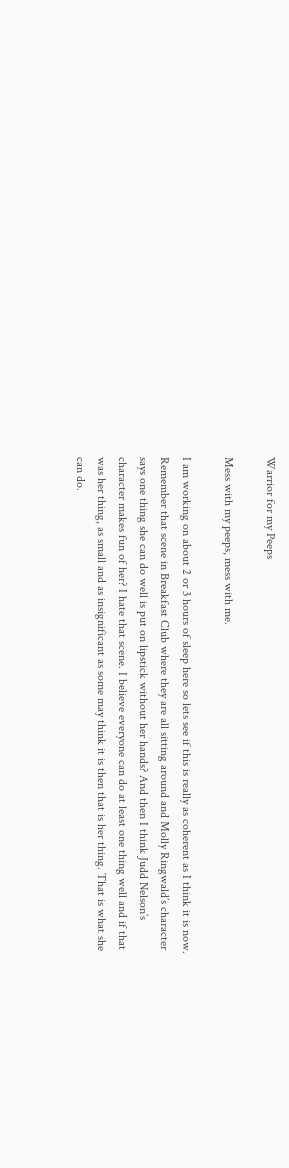Warrior for my Peeps

Mess with my peeps, mess with me.

I am working on about 2 or 3 hours of sleep here so lets see if this is really as coherent as I think it is now. Remember that scene in Breakfast Club where they are all sitting around and Molly Ringwald’s character says one thing she can do well is put on lipstick without her hands? And then I think Judd Nelson’s character makes fun of her? I hate that scene. I believe everyone can do at least one thing well and if that was her thing, as small and as insignificant as some may think it is then that is her thing. That is what she can do.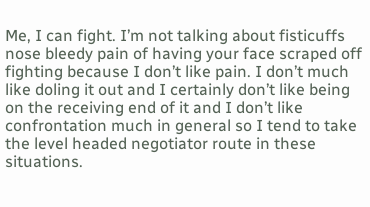Me, I can fight. I’m not talking about fisticuffs nose bleedy pain of having your face scraped off fighting because I don’t like pain. I don’t much like doling it out and I certainly don’t like being on the receiving end of it and I don’t like confrontation much in general so I tend to take the level headed negotiator route in these situations.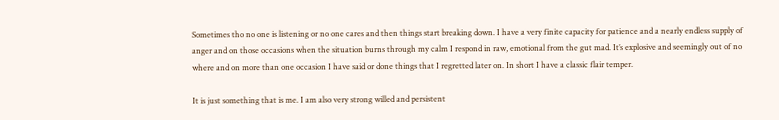Sometimes tho no one is listening or no one cares and then things start breaking down. I have a very finite capacity for patience and a nearly endless supply of anger and on those occasions when the situation burns through my calm I respond in raw, emotional from the gut mad. It’s explosive and seemingly out of no where and on more than one occasion I have said or done things that I regretted later on. In short I have a classic flair temper.

It is just something that is me. I am also very strong willed and persistent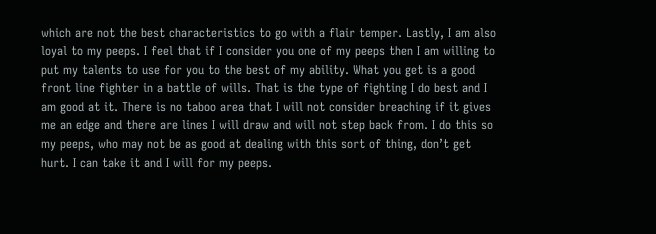which are not the best characteristics to go with a flair temper. Lastly, I am also loyal to my peeps. I feel that if I consider you one of my peeps then I am willing to put my talents to use for you to the best of my ability. What you get is a good front line fighter in a battle of wills. That is the type of fighting I do best and I am good at it. There is no taboo area that I will not consider breaching if it gives me an edge and there are lines I will draw and will not step back from. I do this so my peeps, who may not be as good at dealing with this sort of thing, don’t get hurt. I can take it and I will for my peeps.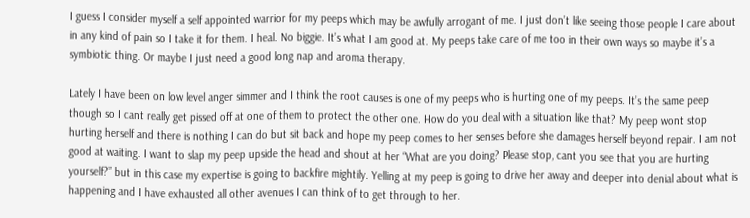I guess I consider myself a self appointed warrior for my peeps which may be awfully arrogant of me. I just don’t like seeing those people I care about in any kind of pain so I take it for them. I heal. No biggie. It’s what I am good at. My peeps take care of me too in their own ways so maybe it’s a symbiotic thing. Or maybe I just need a good long nap and aroma therapy.

Lately I have been on low level anger simmer and I think the root causes is one of my peeps who is hurting one of my peeps. It’s the same peep though so I cant really get pissed off at one of them to protect the other one. How do you deal with a situation like that? My peep wont stop hurting herself and there is nothing I can do but sit back and hope my peep comes to her senses before she damages herself beyond repair. I am not good at waiting. I want to slap my peep upside the head and shout at her “What are you doing? Please stop, cant you see that you are hurting yourself?” but in this case my expertise is going to backfire mightily. Yelling at my peep is going to drive her away and deeper into denial about what is happening and I have exhausted all other avenues I can think of to get through to her.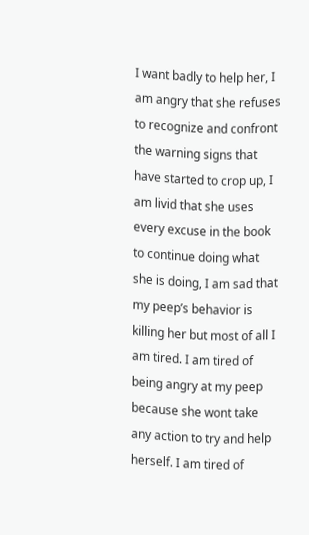I want badly to help her, I am angry that she refuses to recognize and confront the warning signs that have started to crop up, I am livid that she uses every excuse in the book to continue doing what she is doing, I am sad that my peep’s behavior is killing her but most of all I am tired. I am tired of being angry at my peep because she wont take any action to try and help herself. I am tired of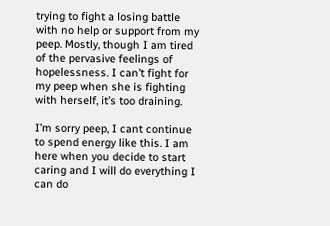trying to fight a losing battle with no help or support from my peep. Mostly, though I am tired of the pervasive feelings of hopelessness. I can’t fight for my peep when she is fighting with herself, it’s too draining.

I’m sorry peep, I cant continue to spend energy like this. I am here when you decide to start caring and I will do everything I can do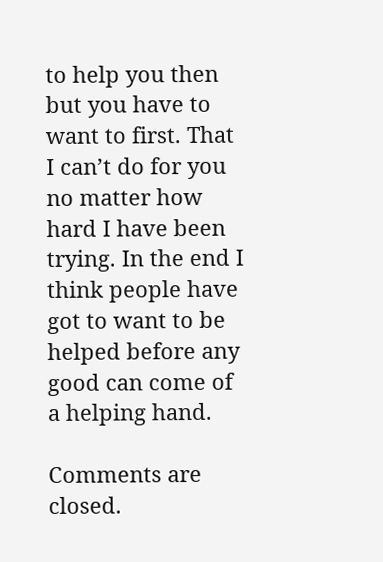to help you then but you have to want to first. That I can’t do for you no matter how hard I have been trying. In the end I think people have got to want to be helped before any good can come of a helping hand.

Comments are closed.